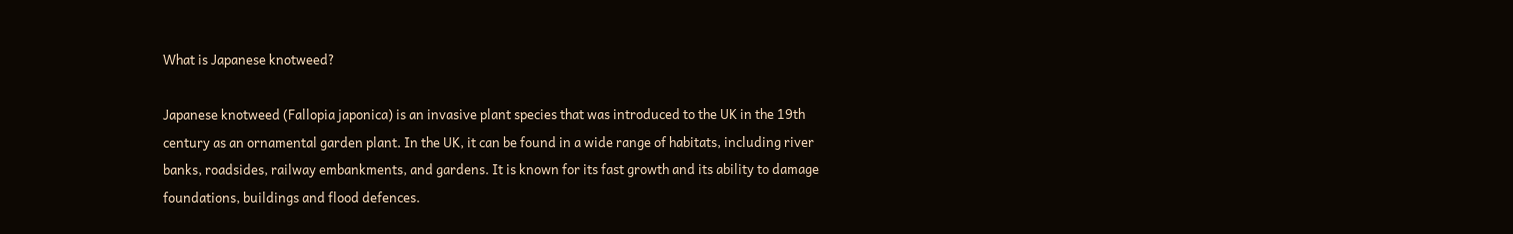What is Japanese knotweed?

Japanese knotweed (Fallopia japonica) is an invasive plant species that was introduced to the UK in the 19th century as an ornamental garden plant. In the UK, it can be found in a wide range of habitats, including river banks, roadsides, railway embankments, and gardens. It is known for its fast growth and its ability to damage foundations, buildings and flood defences.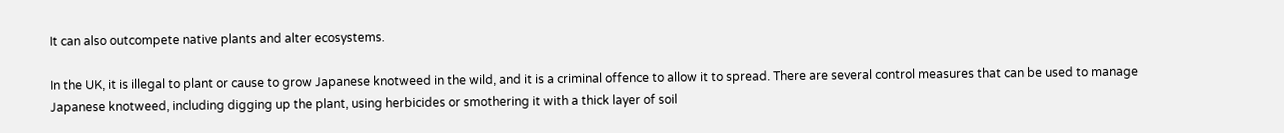It can also outcompete native plants and alter ecosystems.

In the UK, it is illegal to plant or cause to grow Japanese knotweed in the wild, and it is a criminal offence to allow it to spread. There are several control measures that can be used to manage Japanese knotweed, including digging up the plant, using herbicides or smothering it with a thick layer of soil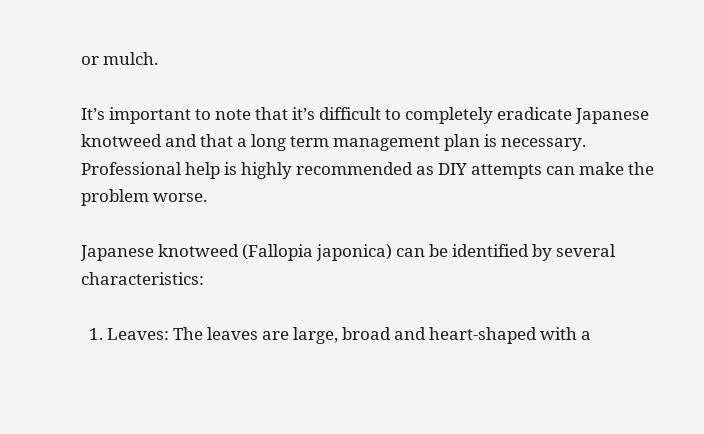or mulch.

It’s important to note that it’s difficult to completely eradicate Japanese knotweed and that a long term management plan is necessary. Professional help is highly recommended as DIY attempts can make the problem worse.

Japanese knotweed (Fallopia japonica) can be identified by several characteristics:

  1. Leaves: The leaves are large, broad and heart-shaped with a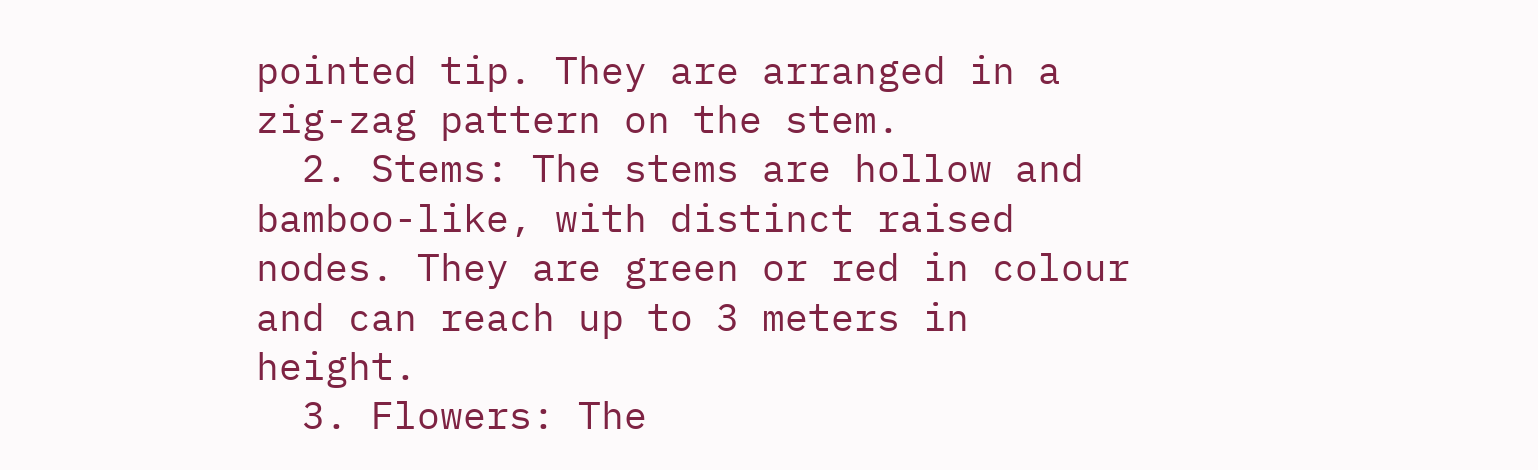pointed tip. They are arranged in a zig-zag pattern on the stem.
  2. Stems: The stems are hollow and bamboo-like, with distinct raised nodes. They are green or red in colour and can reach up to 3 meters in height.
  3. Flowers: The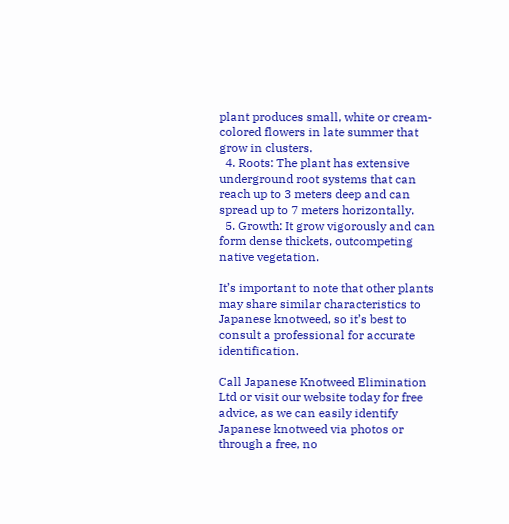plant produces small, white or cream-colored flowers in late summer that grow in clusters.
  4. Roots: The plant has extensive underground root systems that can reach up to 3 meters deep and can spread up to 7 meters horizontally.
  5. Growth: It grow vigorously and can form dense thickets, outcompeting native vegetation.

It’s important to note that other plants may share similar characteristics to Japanese knotweed, so it’s best to consult a professional for accurate identification.

Call Japanese Knotweed Elimination Ltd or visit our website today for free advice, as we can easily identify Japanese knotweed via photos or through a free, no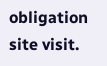obligation site visit.